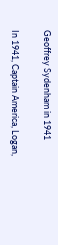Geoffrey Sydenham in 1941

In 1941, Captain America, Logan,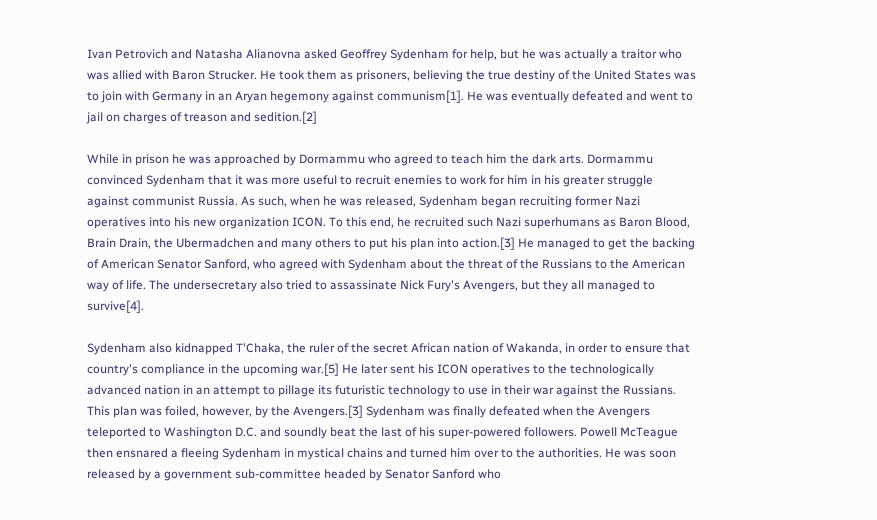Ivan Petrovich and Natasha Alianovna asked Geoffrey Sydenham for help, but he was actually a traitor who was allied with Baron Strucker. He took them as prisoners, believing the true destiny of the United States was to join with Germany in an Aryan hegemony against communism[1]. He was eventually defeated and went to jail on charges of treason and sedition.[2]

While in prison he was approached by Dormammu who agreed to teach him the dark arts. Dormammu convinced Sydenham that it was more useful to recruit enemies to work for him in his greater struggle against communist Russia. As such, when he was released, Sydenham began recruiting former Nazi operatives into his new organization ICON. To this end, he recruited such Nazi superhumans as Baron Blood, Brain Drain, the Ubermadchen and many others to put his plan into action.[3] He managed to get the backing of American Senator Sanford, who agreed with Sydenham about the threat of the Russians to the American way of life. The undersecretary also tried to assassinate Nick Fury's Avengers, but they all managed to survive[4].

Sydenham also kidnapped T'Chaka, the ruler of the secret African nation of Wakanda, in order to ensure that country's compliance in the upcoming war.[5] He later sent his ICON operatives to the technologically advanced nation in an attempt to pillage its futuristic technology to use in their war against the Russians. This plan was foiled, however, by the Avengers.[3] Sydenham was finally defeated when the Avengers teleported to Washington D.C. and soundly beat the last of his super-powered followers. Powell McTeague then ensnared a fleeing Sydenham in mystical chains and turned him over to the authorities. He was soon released by a government sub-committee headed by Senator Sanford who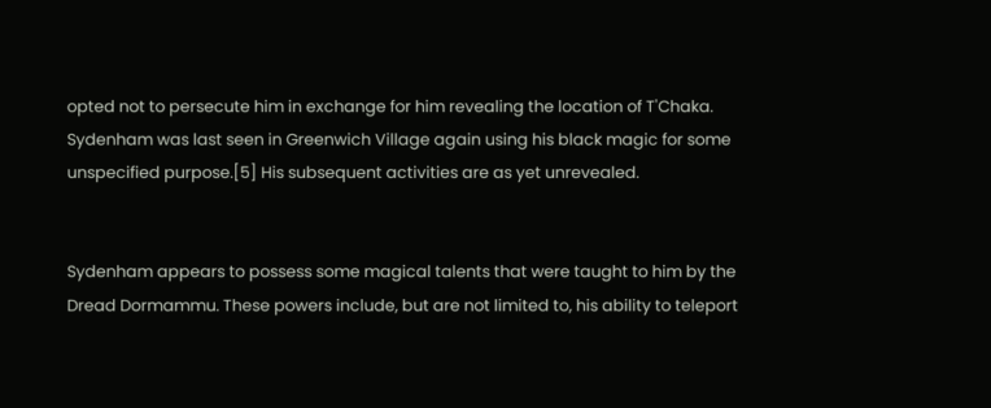opted not to persecute him in exchange for him revealing the location of T'Chaka. Sydenham was last seen in Greenwich Village again using his black magic for some unspecified purpose.[5] His subsequent activities are as yet unrevealed.


Sydenham appears to possess some magical talents that were taught to him by the Dread Dormammu. These powers include, but are not limited to, his ability to teleport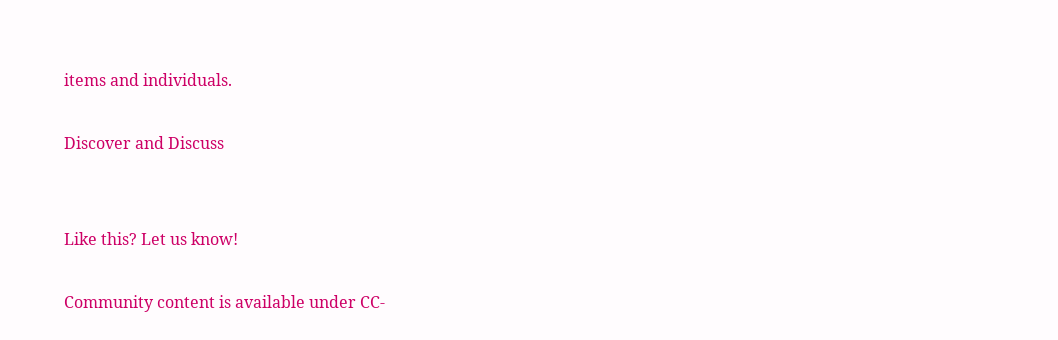items and individuals.

Discover and Discuss


Like this? Let us know!

Community content is available under CC-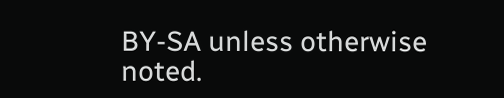BY-SA unless otherwise noted.